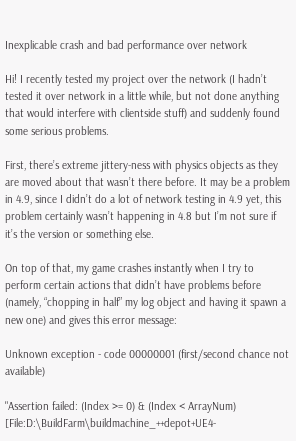Inexplicable crash and bad performance over network

Hi! I recently tested my project over the network (I hadn’t tested it over network in a little while, but not done anything that would interfere with clientside stuff) and suddenly found some serious problems.

First, there’s extreme jittery-ness with physics objects as they are moved about that wasn’t there before. It may be a problem in 4.9, since I didn’t do a lot of network testing in 4.9 yet, this problem certainly wasn’t happening in 4.8 but I’m not sure if it’s the version or something else.

On top of that, my game crashes instantly when I try to perform certain actions that didn’t have problems before (namely, “chopping in half” my log object and having it spawn a new one) and gives this error message:

Unknown exception - code 00000001 (first/second chance not available)

"Assertion failed: (Index >= 0) & (Index < ArrayNum) [File:D:\BuildFarm\buildmachine_++depot+UE4-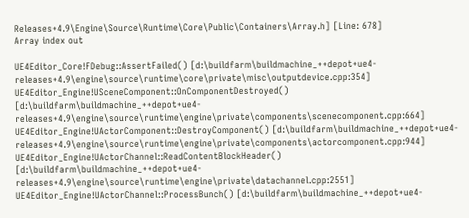Releases+4.9\Engine\Source\Runtime\Core\Public\Containers\Array.h] [Line: 678]
Array index out

UE4Editor_Core!FDebug::AssertFailed() [d:\buildfarm\buildmachine_++depot+ue4-releases+4.9\engine\source\runtime\core\private\misc\outputdevice.cpp:354]
UE4Editor_Engine!USceneComponent::OnComponentDestroyed() [d:\buildfarm\buildmachine_++depot+ue4-releases+4.9\engine\source\runtime\engine\private\components\scenecomponent.cpp:664]
UE4Editor_Engine!UActorComponent::DestroyComponent() [d:\buildfarm\buildmachine_++depot+ue4-releases+4.9\engine\source\runtime\engine\private\components\actorcomponent.cpp:944]
UE4Editor_Engine!UActorChannel::ReadContentBlockHeader() [d:\buildfarm\buildmachine_++depot+ue4-releases+4.9\engine\source\runtime\engine\private\datachannel.cpp:2551]
UE4Editor_Engine!UActorChannel::ProcessBunch() [d:\buildfarm\buildmachine_++depot+ue4-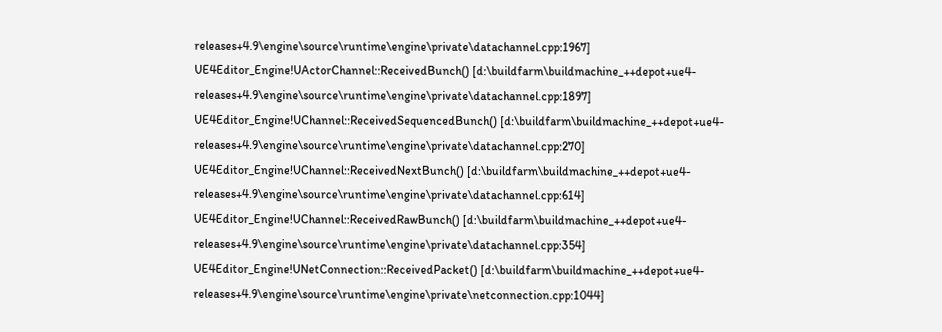releases+4.9\engine\source\runtime\engine\private\datachannel.cpp:1967]
UE4Editor_Engine!UActorChannel::ReceivedBunch() [d:\buildfarm\buildmachine_++depot+ue4-releases+4.9\engine\source\runtime\engine\private\datachannel.cpp:1897]
UE4Editor_Engine!UChannel::ReceivedSequencedBunch() [d:\buildfarm\buildmachine_++depot+ue4-releases+4.9\engine\source\runtime\engine\private\datachannel.cpp:270]
UE4Editor_Engine!UChannel::ReceivedNextBunch() [d:\buildfarm\buildmachine_++depot+ue4-releases+4.9\engine\source\runtime\engine\private\datachannel.cpp:614]
UE4Editor_Engine!UChannel::ReceivedRawBunch() [d:\buildfarm\buildmachine_++depot+ue4-releases+4.9\engine\source\runtime\engine\private\datachannel.cpp:354]
UE4Editor_Engine!UNetConnection::ReceivedPacket() [d:\buildfarm\buildmachine_++depot+ue4-releases+4.9\engine\source\runtime\engine\private\netconnection.cpp:1044]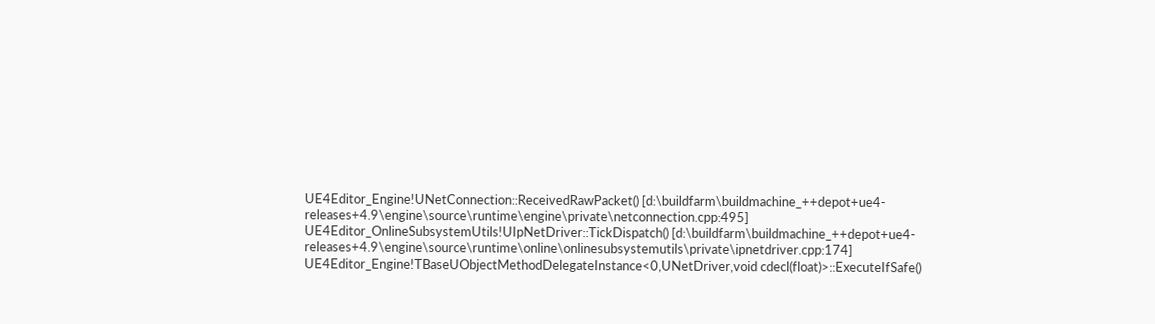UE4Editor_Engine!UNetConnection::ReceivedRawPacket() [d:\buildfarm\buildmachine_++depot+ue4-releases+4.9\engine\source\runtime\engine\private\netconnection.cpp:495]
UE4Editor_OnlineSubsystemUtils!UIpNetDriver::TickDispatch() [d:\buildfarm\buildmachine_++depot+ue4-releases+4.9\engine\source\runtime\online\onlinesubsystemutils\private\ipnetdriver.cpp:174]
UE4Editor_Engine!TBaseUObjectMethodDelegateInstance<0,UNetDriver,void cdecl(float)>::ExecuteIfSafe()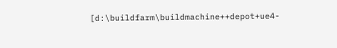[d:\buildfarm\buildmachine++depot+ue4-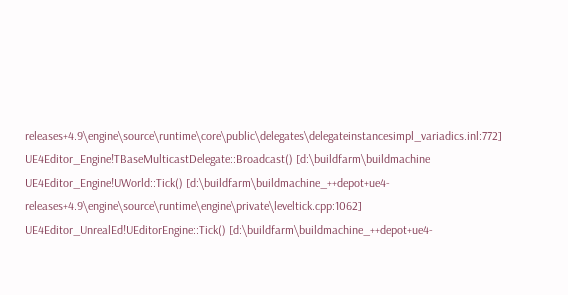releases+4.9\engine\source\runtime\core\public\delegates\delegateinstancesimpl_variadics.inl:772]
UE4Editor_Engine!TBaseMulticastDelegate::Broadcast() [d:\buildfarm\buildmachine
UE4Editor_Engine!UWorld::Tick() [d:\buildfarm\buildmachine_++depot+ue4-releases+4.9\engine\source\runtime\engine\private\leveltick.cpp:1062]
UE4Editor_UnrealEd!UEditorEngine::Tick() [d:\buildfarm\buildmachine_++depot+ue4-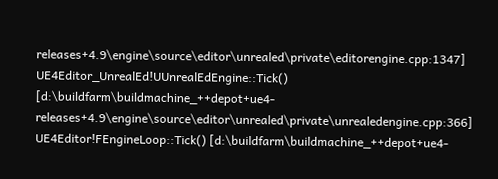releases+4.9\engine\source\editor\unrealed\private\editorengine.cpp:1347]
UE4Editor_UnrealEd!UUnrealEdEngine::Tick() [d:\buildfarm\buildmachine_++depot+ue4-releases+4.9\engine\source\editor\unrealed\private\unrealedengine.cpp:366]
UE4Editor!FEngineLoop::Tick() [d:\buildfarm\buildmachine_++depot+ue4-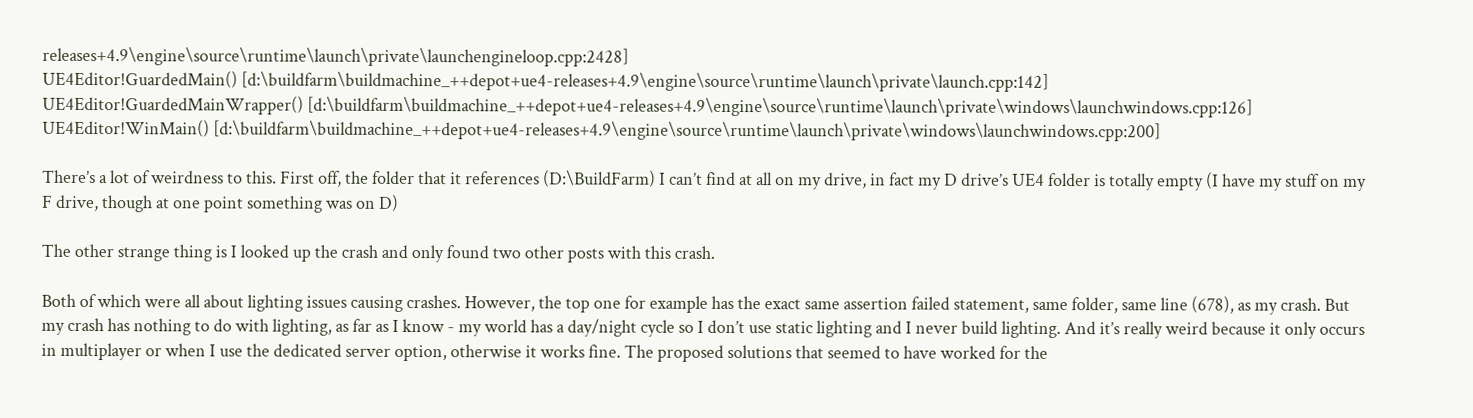releases+4.9\engine\source\runtime\launch\private\launchengineloop.cpp:2428]
UE4Editor!GuardedMain() [d:\buildfarm\buildmachine_++depot+ue4-releases+4.9\engine\source\runtime\launch\private\launch.cpp:142]
UE4Editor!GuardedMainWrapper() [d:\buildfarm\buildmachine_++depot+ue4-releases+4.9\engine\source\runtime\launch\private\windows\launchwindows.cpp:126]
UE4Editor!WinMain() [d:\buildfarm\buildmachine_++depot+ue4-releases+4.9\engine\source\runtime\launch\private\windows\launchwindows.cpp:200]

There’s a lot of weirdness to this. First off, the folder that it references (D:\BuildFarm) I can’t find at all on my drive, in fact my D drive’s UE4 folder is totally empty (I have my stuff on my F drive, though at one point something was on D)

The other strange thing is I looked up the crash and only found two other posts with this crash.

Both of which were all about lighting issues causing crashes. However, the top one for example has the exact same assertion failed statement, same folder, same line (678), as my crash. But my crash has nothing to do with lighting, as far as I know - my world has a day/night cycle so I don’t use static lighting and I never build lighting. And it’s really weird because it only occurs in multiplayer or when I use the dedicated server option, otherwise it works fine. The proposed solutions that seemed to have worked for the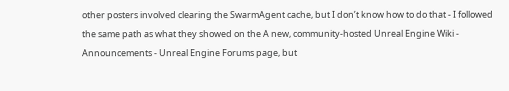other posters involved clearing the SwarmAgent cache, but I don’t know how to do that - I followed the same path as what they showed on the A new, community-hosted Unreal Engine Wiki - Announcements - Unreal Engine Forums page, but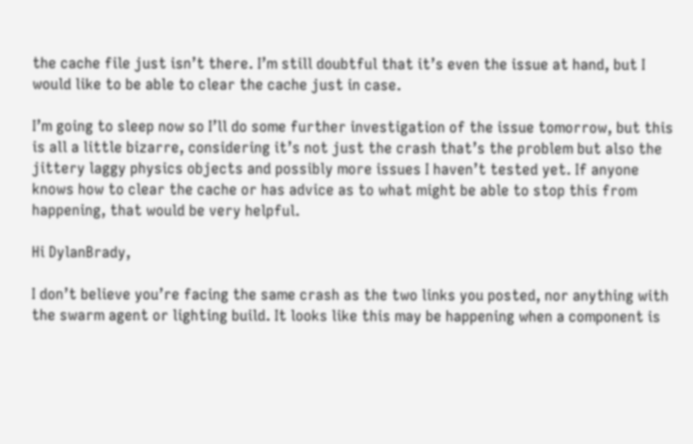the cache file just isn’t there. I’m still doubtful that it’s even the issue at hand, but I would like to be able to clear the cache just in case.

I’m going to sleep now so I’ll do some further investigation of the issue tomorrow, but this is all a little bizarre, considering it’s not just the crash that’s the problem but also the jittery laggy physics objects and possibly more issues I haven’t tested yet. If anyone knows how to clear the cache or has advice as to what might be able to stop this from happening, that would be very helpful.

Hi DylanBrady,

I don’t believe you’re facing the same crash as the two links you posted, nor anything with the swarm agent or lighting build. It looks like this may be happening when a component is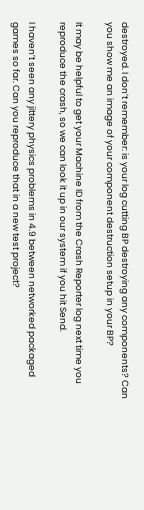destroyed. I don’t remember: is your log cutting BP destroying any components? Can you show me an image of your component destruction setup in your BP?

It may be helpful to get your Machine ID from the Crash Reporter log next time you reproduce the crash, so we can look it up in our system if you hit Send.

I haven’t seen any jittery physics problems in 4.9 between networked packaged games so far. Can you reproduce that in a new test project?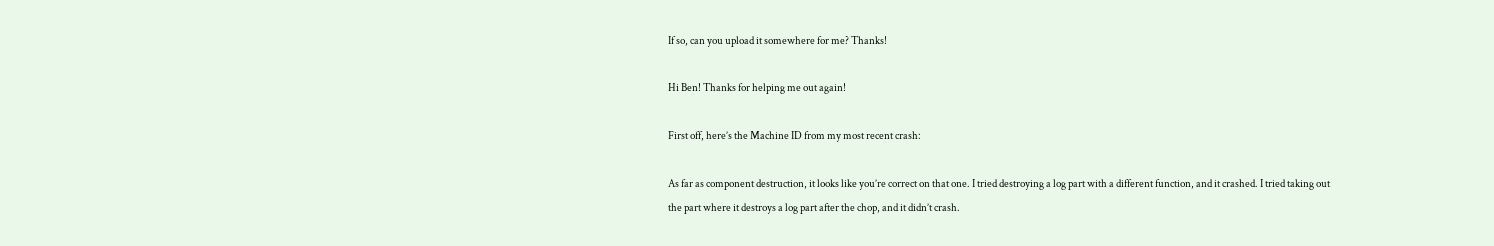If so, can you upload it somewhere for me? Thanks!

Hi Ben! Thanks for helping me out again!

First off, here’s the Machine ID from my most recent crash:

As far as component destruction, it looks like you’re correct on that one. I tried destroying a log part with a different function, and it crashed. I tried taking out the part where it destroys a log part after the chop, and it didn’t crash.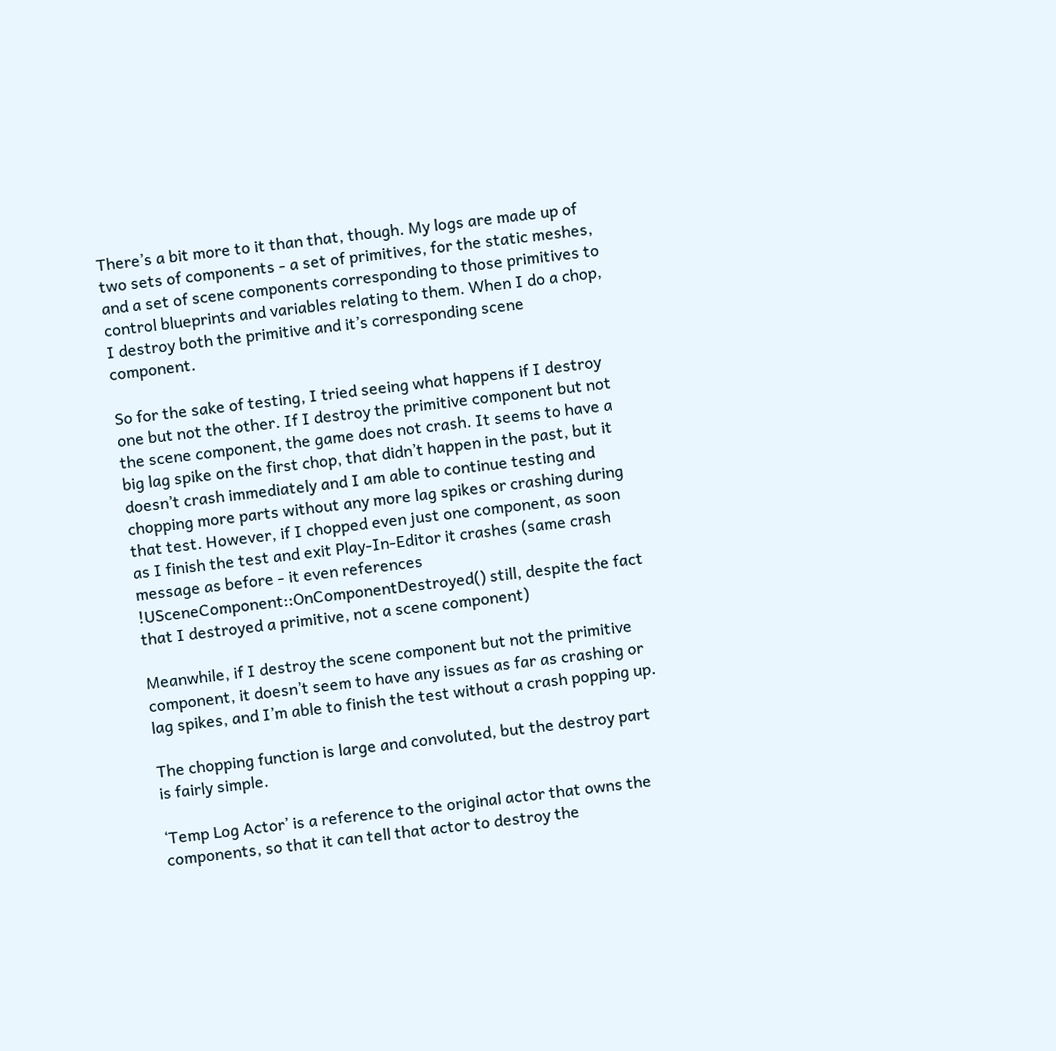There’s a bit more to it than that, though. My logs are made up of two sets of components - a set of primitives, for the static meshes, and a set of scene components corresponding to those primitives to control blueprints and variables relating to them. When I do a chop, I destroy both the primitive and it’s corresponding scene component.

So for the sake of testing, I tried seeing what happens if I destroy one but not the other. If I destroy the primitive component but not the scene component, the game does not crash. It seems to have a big lag spike on the first chop, that didn’t happen in the past, but it doesn’t crash immediately and I am able to continue testing and chopping more parts without any more lag spikes or crashing during that test. However, if I chopped even just one component, as soon as I finish the test and exit Play-In-Editor it crashes (same crash message as before - it even references !USceneComponent::OnComponentDestroyed() still, despite the fact that I destroyed a primitive, not a scene component)

Meanwhile, if I destroy the scene component but not the primitive component, it doesn’t seem to have any issues as far as crashing or lag spikes, and I’m able to finish the test without a crash popping up.

The chopping function is large and convoluted, but the destroy part is fairly simple.

‘Temp Log Actor’ is a reference to the original actor that owns the components, so that it can tell that actor to destroy the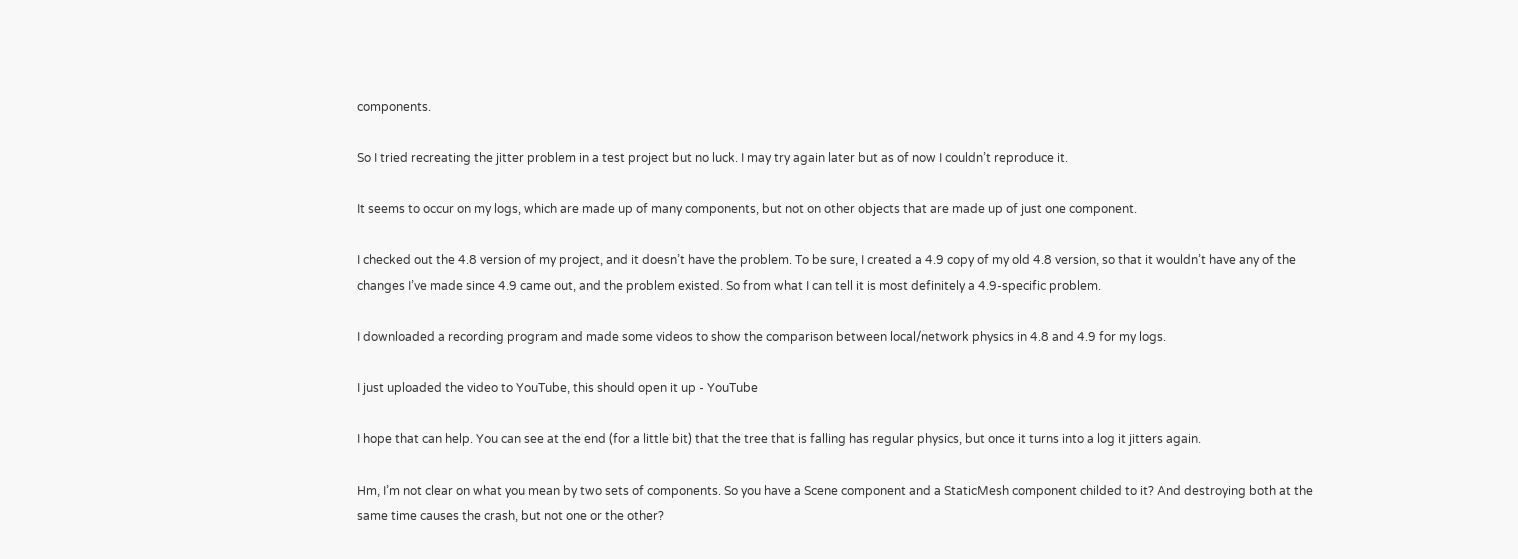components.

So I tried recreating the jitter problem in a test project but no luck. I may try again later but as of now I couldn’t reproduce it.

It seems to occur on my logs, which are made up of many components, but not on other objects that are made up of just one component.

I checked out the 4.8 version of my project, and it doesn’t have the problem. To be sure, I created a 4.9 copy of my old 4.8 version, so that it wouldn’t have any of the changes I’ve made since 4.9 came out, and the problem existed. So from what I can tell it is most definitely a 4.9-specific problem.

I downloaded a recording program and made some videos to show the comparison between local/network physics in 4.8 and 4.9 for my logs.

I just uploaded the video to YouTube, this should open it up - YouTube

I hope that can help. You can see at the end (for a little bit) that the tree that is falling has regular physics, but once it turns into a log it jitters again.

Hm, I’m not clear on what you mean by two sets of components. So you have a Scene component and a StaticMesh component childed to it? And destroying both at the same time causes the crash, but not one or the other?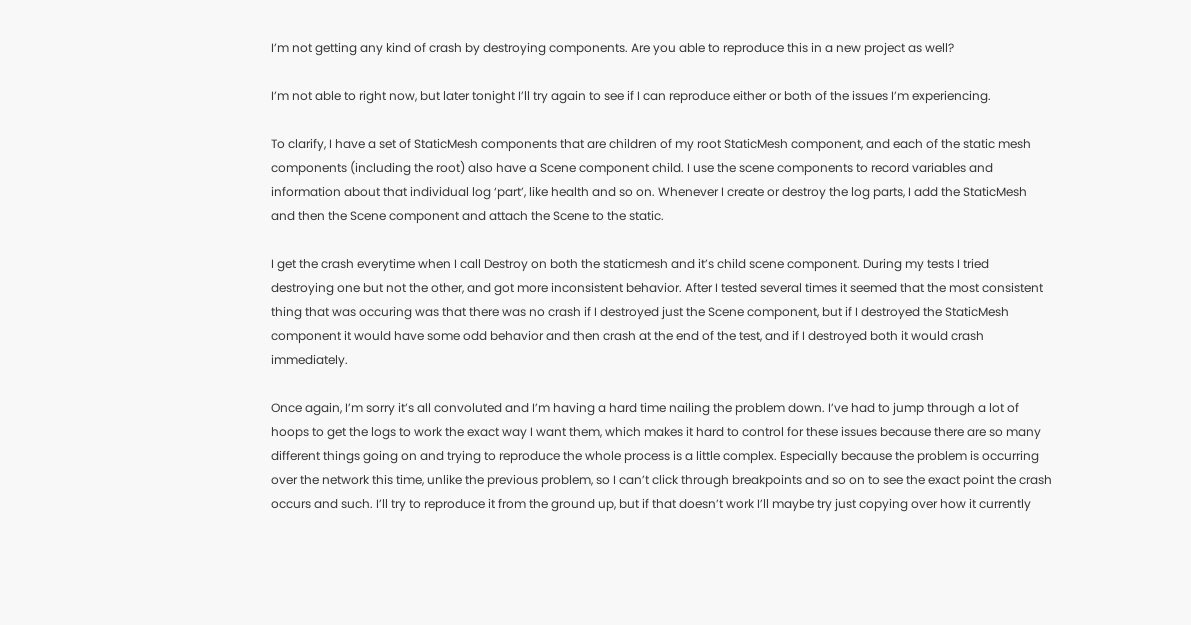I’m not getting any kind of crash by destroying components. Are you able to reproduce this in a new project as well?

I’m not able to right now, but later tonight I’ll try again to see if I can reproduce either or both of the issues I’m experiencing.

To clarify, I have a set of StaticMesh components that are children of my root StaticMesh component, and each of the static mesh components (including the root) also have a Scene component child. I use the scene components to record variables and information about that individual log ‘part’, like health and so on. Whenever I create or destroy the log parts, I add the StaticMesh and then the Scene component and attach the Scene to the static.

I get the crash everytime when I call Destroy on both the staticmesh and it’s child scene component. During my tests I tried destroying one but not the other, and got more inconsistent behavior. After I tested several times it seemed that the most consistent thing that was occuring was that there was no crash if I destroyed just the Scene component, but if I destroyed the StaticMesh component it would have some odd behavior and then crash at the end of the test, and if I destroyed both it would crash immediately.

Once again, I’m sorry it’s all convoluted and I’m having a hard time nailing the problem down. I’ve had to jump through a lot of hoops to get the logs to work the exact way I want them, which makes it hard to control for these issues because there are so many different things going on and trying to reproduce the whole process is a little complex. Especially because the problem is occurring over the network this time, unlike the previous problem, so I can’t click through breakpoints and so on to see the exact point the crash occurs and such. I’ll try to reproduce it from the ground up, but if that doesn’t work I’ll maybe try just copying over how it currently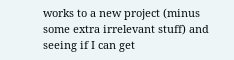works to a new project (minus some extra irrelevant stuff) and seeing if I can get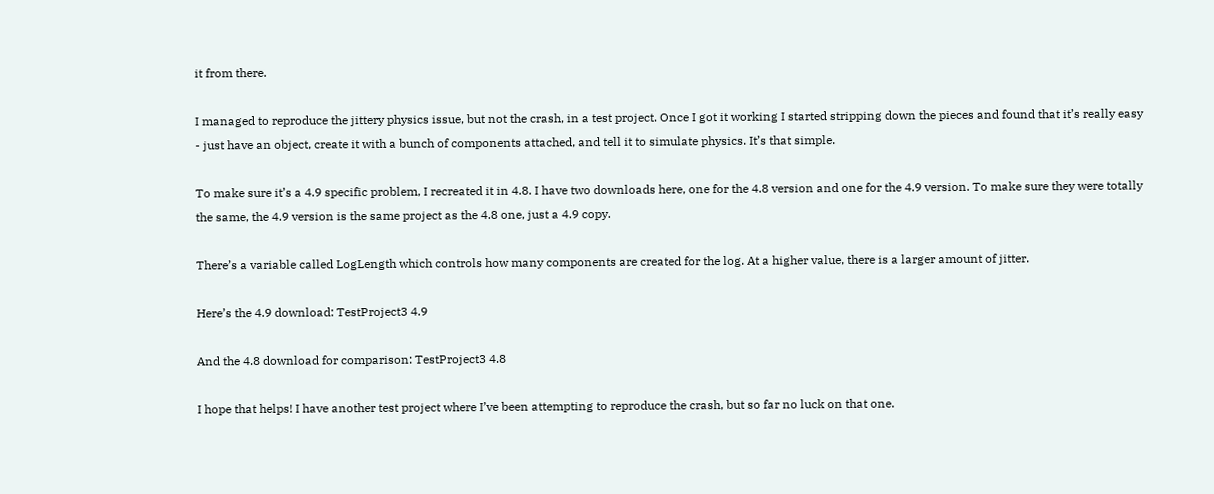it from there.

I managed to reproduce the jittery physics issue, but not the crash, in a test project. Once I got it working I started stripping down the pieces and found that it’s really easy - just have an object, create it with a bunch of components attached, and tell it to simulate physics. It’s that simple.

To make sure it’s a 4.9 specific problem, I recreated it in 4.8. I have two downloads here, one for the 4.8 version and one for the 4.9 version. To make sure they were totally the same, the 4.9 version is the same project as the 4.8 one, just a 4.9 copy.

There’s a variable called LogLength which controls how many components are created for the log. At a higher value, there is a larger amount of jitter.

Here’s the 4.9 download: TestProject3 4.9

And the 4.8 download for comparison: TestProject3 4.8

I hope that helps! I have another test project where I’ve been attempting to reproduce the crash, but so far no luck on that one.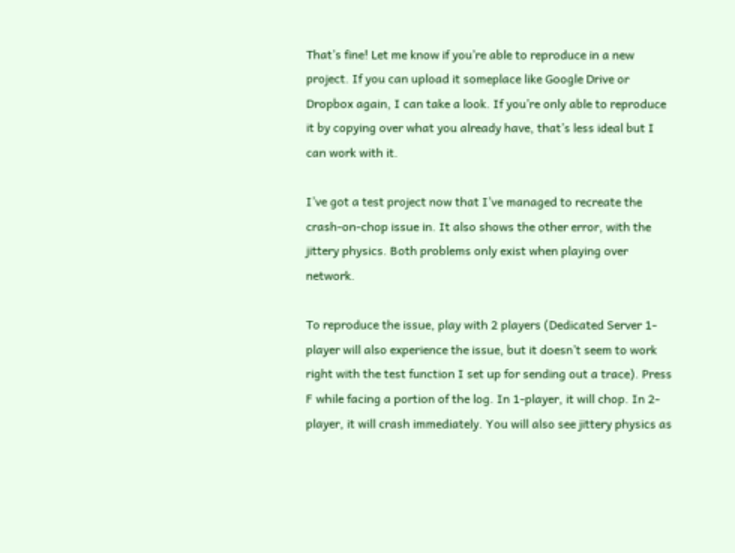That’s fine! Let me know if you’re able to reproduce in a new project. If you can upload it someplace like Google Drive or Dropbox again, I can take a look. If you’re only able to reproduce it by copying over what you already have, that’s less ideal but I can work with it.

I’ve got a test project now that I’ve managed to recreate the crash-on-chop issue in. It also shows the other error, with the jittery physics. Both problems only exist when playing over network.

To reproduce the issue, play with 2 players (Dedicated Server 1-player will also experience the issue, but it doesn’t seem to work right with the test function I set up for sending out a trace). Press F while facing a portion of the log. In 1-player, it will chop. In 2-player, it will crash immediately. You will also see jittery physics as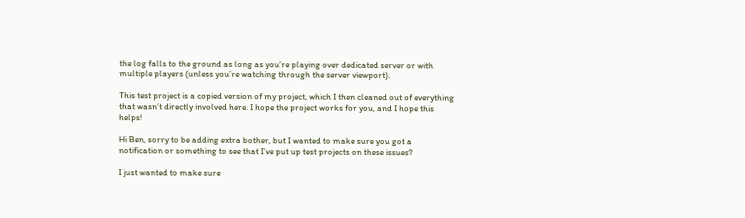the log falls to the ground as long as you’re playing over dedicated server or with multiple players (unless you’re watching through the server viewport).

This test project is a copied version of my project, which I then cleaned out of everything that wasn’t directly involved here. I hope the project works for you, and I hope this helps!

Hi Ben, sorry to be adding extra bother, but I wanted to make sure you got a notification or something to see that I’ve put up test projects on these issues?

I just wanted to make sure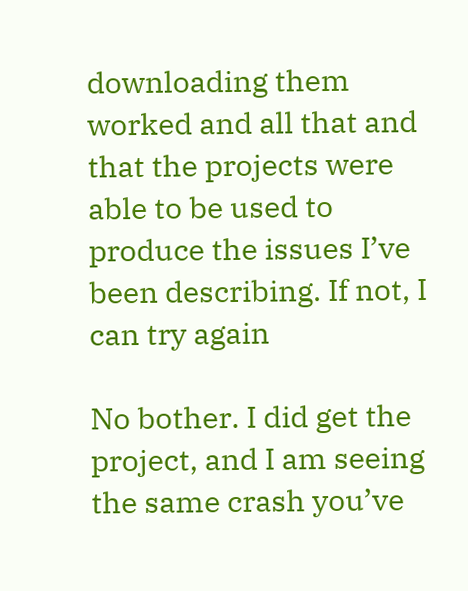downloading them worked and all that and that the projects were able to be used to produce the issues I’ve been describing. If not, I can try again

No bother. I did get the project, and I am seeing the same crash you’ve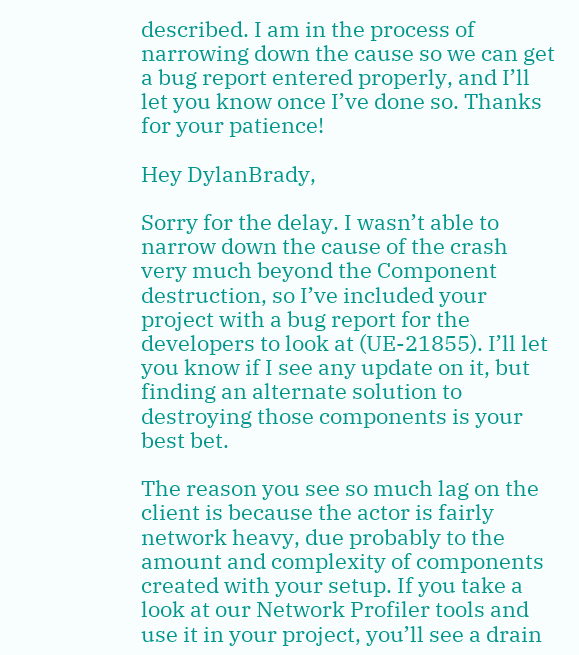described. I am in the process of narrowing down the cause so we can get a bug report entered properly, and I’ll let you know once I’ve done so. Thanks for your patience!

Hey DylanBrady,

Sorry for the delay. I wasn’t able to narrow down the cause of the crash very much beyond the Component destruction, so I’ve included your project with a bug report for the developers to look at (UE-21855). I’ll let you know if I see any update on it, but finding an alternate solution to destroying those components is your best bet.

The reason you see so much lag on the client is because the actor is fairly network heavy, due probably to the amount and complexity of components created with your setup. If you take a look at our Network Profiler tools and use it in your project, you’ll see a drain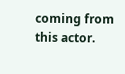coming from this actor.